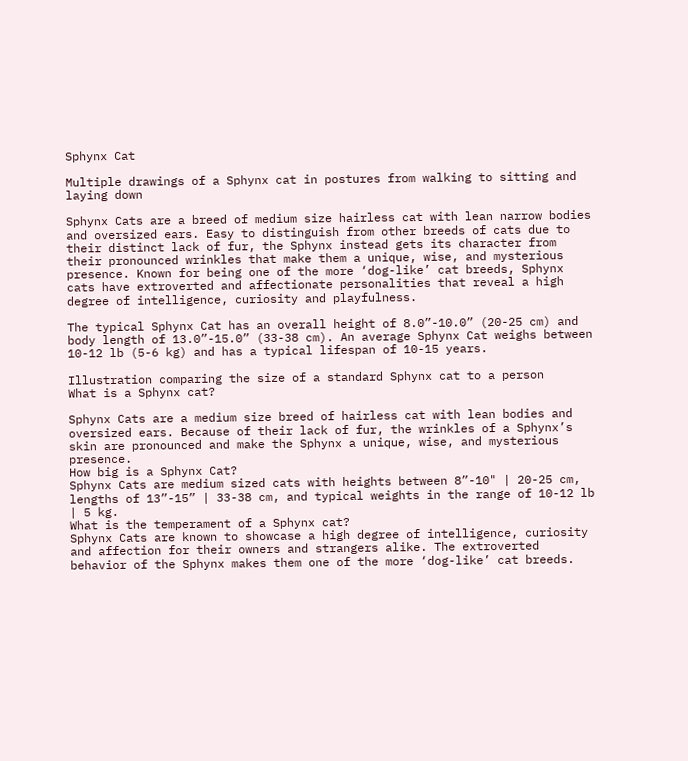Sphynx Cat

Multiple drawings of a Sphynx cat in postures from walking to sitting and laying down

Sphynx Cats are a breed of medium size hairless cat with lean narrow bodies and oversized ears. Easy to distinguish from other breeds of cats due to their distinct lack of fur, the Sphynx instead gets its character from their pronounced wrinkles that make them a unique, wise, and mysterious presence. Known for being one of the more ‘dog-like’ cat breeds, Sphynx cats have extroverted and affectionate personalities that reveal a high degree of intelligence, curiosity and playfulness.

The typical Sphynx Cat has an overall height of 8.0”-10.0” (20-25 cm) and body length of 13.0”-15.0” (33-38 cm). An average Sphynx Cat weighs between 10-12 lb (5-6 kg) and has a typical lifespan of 10-15 years.

Illustration comparing the size of a standard Sphynx cat to a person
What is a Sphynx cat?

Sphynx Cats are a medium size breed of hairless cat with lean bodies and oversized ears. Because of their lack of fur, the wrinkles of a Sphynx’s skin are pronounced and make the Sphynx a unique, wise, and mysterious presence.
How big is a Sphynx Cat?
Sphynx Cats are medium sized cats with heights between 8”-10" | 20-25 cm, lengths of 13”-15” | 33-38 cm, and typical weights in the range of 10-12 lb | 5 kg.
What is the temperament of a Sphynx cat?
Sphynx Cats are known to showcase a high degree of intelligence, curiosity and affection for their owners and strangers alike. The extroverted behavior of the Sphynx makes them one of the more ‘dog-like’ cat breeds.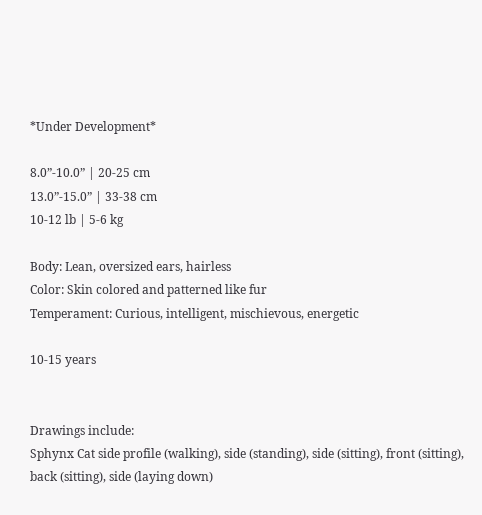*Under Development*

8.0”-10.0” | 20-25 cm
13.0”-15.0” | 33-38 cm
10-12 lb | 5-6 kg

Body: Lean, oversized ears, hairless
Color: Skin colored and patterned like fur
Temperament: Curious, intelligent, mischievous, energetic

10-15 years


Drawings include:
Sphynx Cat side profile (walking), side (standing), side (sitting), front (sitting), back (sitting), side (laying down)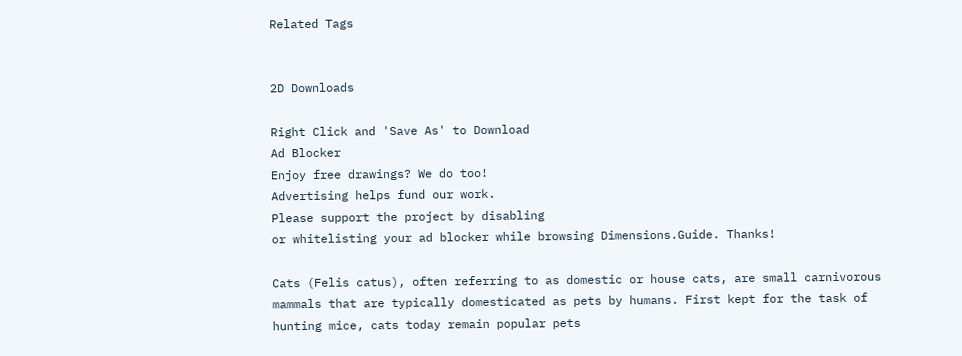Related Tags


2D Downloads

Right Click and 'Save As' to Download
Ad Blocker
Enjoy free drawings? We do too!
Advertising helps fund our work.
Please support the project by disabling
or whitelisting your ad blocker while browsing Dimensions.Guide. Thanks!

Cats (Felis catus), often referring to as domestic or house cats, are small carnivorous mammals that are typically domesticated as pets by humans. First kept for the task of hunting mice, cats today remain popular pets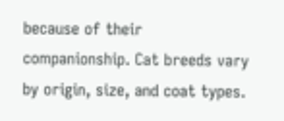because of their companionship. Cat breeds vary by origin, size, and coat types.